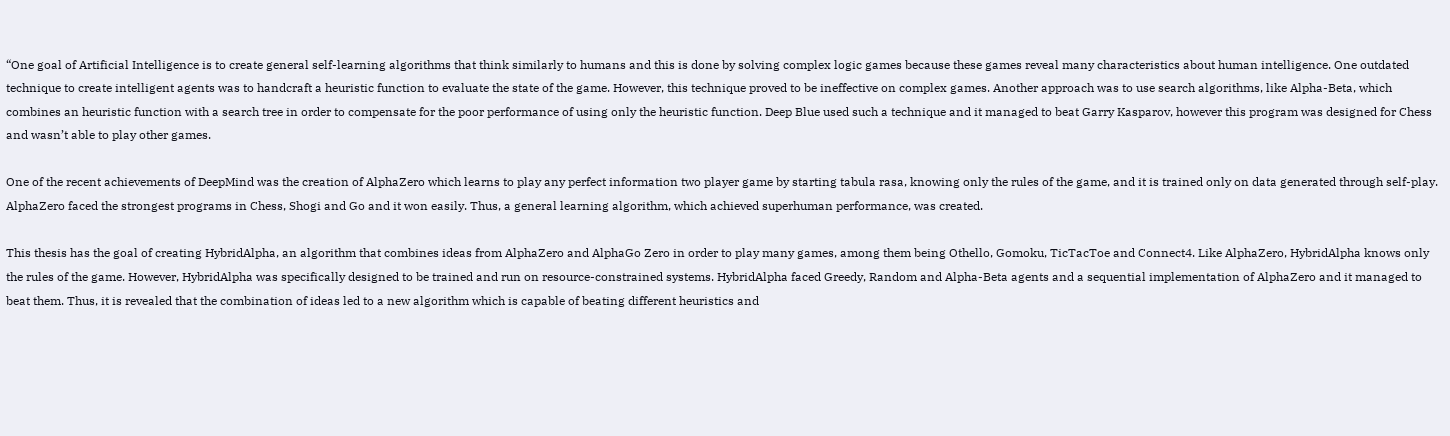“One goal of Artificial Intelligence is to create general self-learning algorithms that think similarly to humans and this is done by solving complex logic games because these games reveal many characteristics about human intelligence. One outdated technique to create intelligent agents was to handcraft a heuristic function to evaluate the state of the game. However, this technique proved to be ineffective on complex games. Another approach was to use search algorithms, like Alpha-Beta, which combines an heuristic function with a search tree in order to compensate for the poor performance of using only the heuristic function. Deep Blue used such a technique and it managed to beat Garry Kasparov, however this program was designed for Chess and wasn’t able to play other games.

One of the recent achievements of DeepMind was the creation of AlphaZero which learns to play any perfect information two player game by starting tabula rasa, knowing only the rules of the game, and it is trained only on data generated through self-play. AlphaZero faced the strongest programs in Chess, Shogi and Go and it won easily. Thus, a general learning algorithm, which achieved superhuman performance, was created.

This thesis has the goal of creating HybridAlpha, an algorithm that combines ideas from AlphaZero and AlphaGo Zero in order to play many games, among them being Othello, Gomoku, TicTacToe and Connect4. Like AlphaZero, HybridAlpha knows only the rules of the game. However, HybridAlpha was specifically designed to be trained and run on resource-constrained systems. HybridAlpha faced Greedy, Random and Alpha-Beta agents and a sequential implementation of AlphaZero and it managed to beat them. Thus, it is revealed that the combination of ideas led to a new algorithm which is capable of beating different heuristics and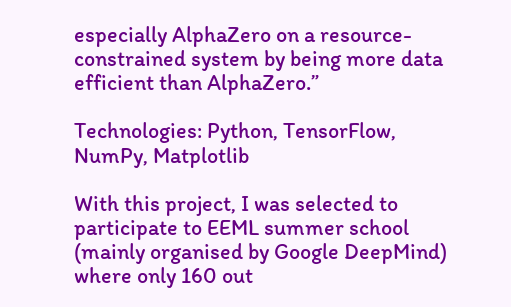especially AlphaZero on a resource-constrained system by being more data efficient than AlphaZero.”

Technologies: Python, TensorFlow, NumPy, Matplotlib

With this project, I was selected to participate to EEML summer school (mainly organised by Google DeepMind) where only 160 out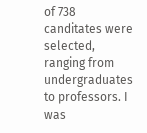of 738 canditates were selected, ranging from undergraduates to professors. I was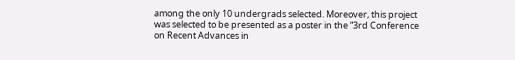among the only 10 undergrads selected. Moreover, this project was selected to be presented as a poster in the “3rd Conference on Recent Advances in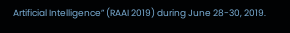Artificial Intelligence” (RAAI 2019) during June 28-30, 2019.